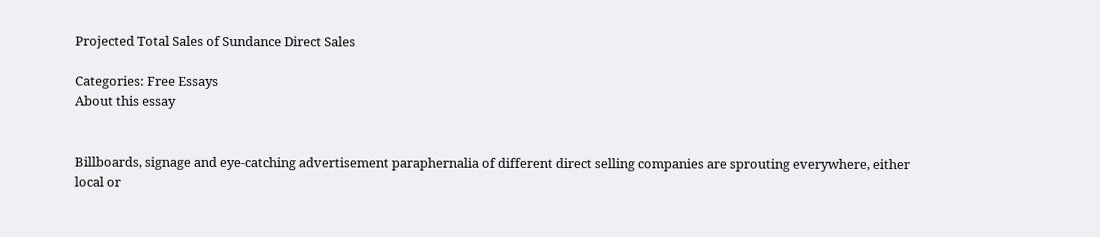Projected Total Sales of Sundance Direct Sales

Categories: Free Essays
About this essay


Billboards, signage and eye-catching advertisement paraphernalia of different direct selling companies are sprouting everywhere, either local or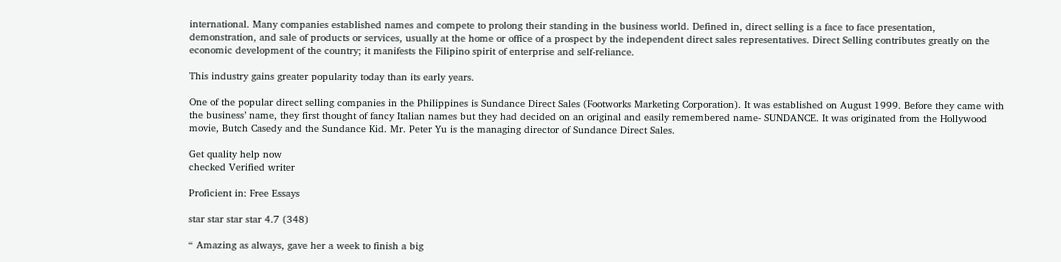international. Many companies established names and compete to prolong their standing in the business world. Defined in, direct selling is a face to face presentation, demonstration, and sale of products or services, usually at the home or office of a prospect by the independent direct sales representatives. Direct Selling contributes greatly on the economic development of the country; it manifests the Filipino spirit of enterprise and self-reliance.

This industry gains greater popularity today than its early years.

One of the popular direct selling companies in the Philippines is Sundance Direct Sales (Footworks Marketing Corporation). It was established on August 1999. Before they came with the business’ name, they first thought of fancy Italian names but they had decided on an original and easily remembered name- SUNDANCE. It was originated from the Hollywood movie, Butch Casedy and the Sundance Kid. Mr. Peter Yu is the managing director of Sundance Direct Sales.

Get quality help now
checked Verified writer

Proficient in: Free Essays

star star star star 4.7 (348)

“ Amazing as always, gave her a week to finish a big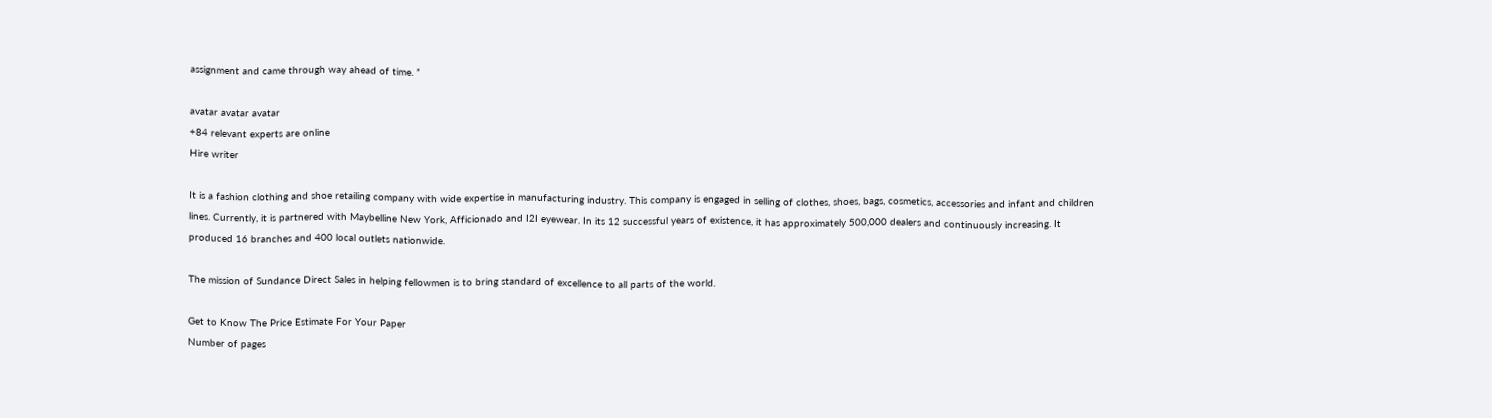assignment and came through way ahead of time. ”

avatar avatar avatar
+84 relevant experts are online
Hire writer

It is a fashion clothing and shoe retailing company with wide expertise in manufacturing industry. This company is engaged in selling of clothes, shoes, bags, cosmetics, accessories and infant and children lines. Currently, it is partnered with Maybelline New York, Afficionado and I2I eyewear. In its 12 successful years of existence, it has approximately 500,000 dealers and continuously increasing. It produced 16 branches and 400 local outlets nationwide.

The mission of Sundance Direct Sales in helping fellowmen is to bring standard of excellence to all parts of the world.

Get to Know The Price Estimate For Your Paper
Number of pages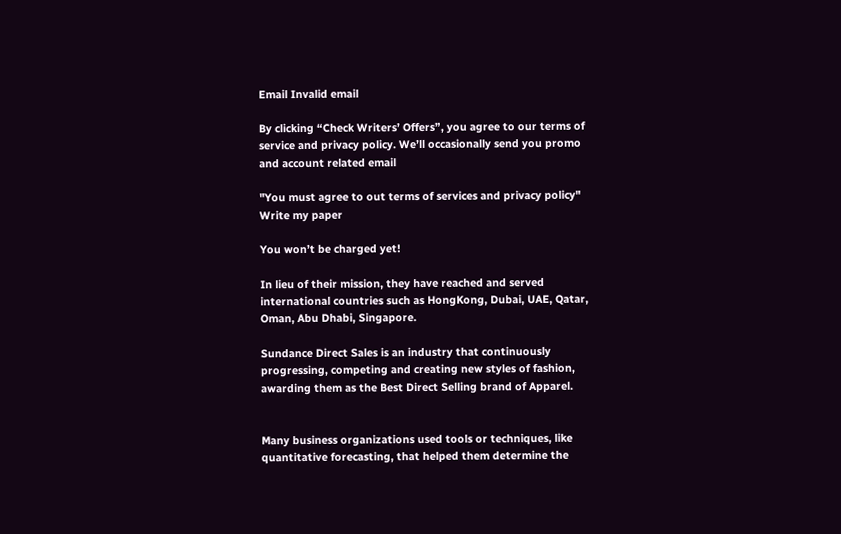Email Invalid email

By clicking “Check Writers’ Offers”, you agree to our terms of service and privacy policy. We’ll occasionally send you promo and account related email

"You must agree to out terms of services and privacy policy"
Write my paper

You won’t be charged yet!

In lieu of their mission, they have reached and served international countries such as HongKong, Dubai, UAE, Qatar, Oman, Abu Dhabi, Singapore.

Sundance Direct Sales is an industry that continuously progressing, competing and creating new styles of fashion, awarding them as the Best Direct Selling brand of Apparel.


Many business organizations used tools or techniques, like quantitative forecasting, that helped them determine the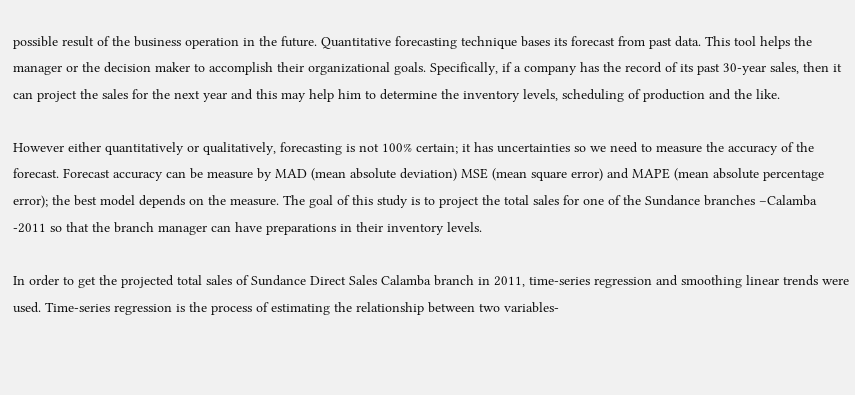possible result of the business operation in the future. Quantitative forecasting technique bases its forecast from past data. This tool helps the manager or the decision maker to accomplish their organizational goals. Specifically, if a company has the record of its past 30-year sales, then it can project the sales for the next year and this may help him to determine the inventory levels, scheduling of production and the like.

However either quantitatively or qualitatively, forecasting is not 100% certain; it has uncertainties so we need to measure the accuracy of the forecast. Forecast accuracy can be measure by MAD (mean absolute deviation) MSE (mean square error) and MAPE (mean absolute percentage error); the best model depends on the measure. The goal of this study is to project the total sales for one of the Sundance branches –Calamba -2011 so that the branch manager can have preparations in their inventory levels.

In order to get the projected total sales of Sundance Direct Sales Calamba branch in 2011, time-series regression and smoothing linear trends were used. Time-series regression is the process of estimating the relationship between two variables-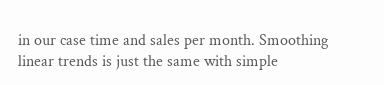in our case time and sales per month. Smoothing linear trends is just the same with simple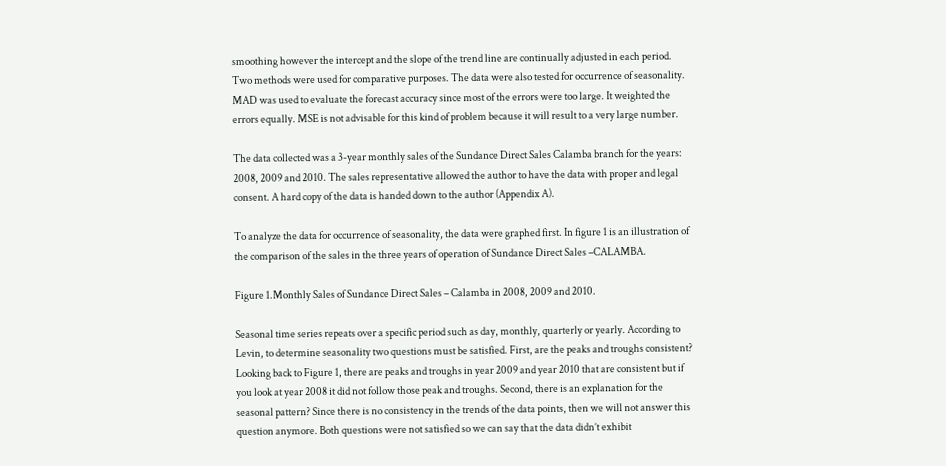smoothing however the intercept and the slope of the trend line are continually adjusted in each period. Two methods were used for comparative purposes. The data were also tested for occurrence of seasonality. MAD was used to evaluate the forecast accuracy since most of the errors were too large. It weighted the errors equally. MSE is not advisable for this kind of problem because it will result to a very large number.

The data collected was a 3-year monthly sales of the Sundance Direct Sales Calamba branch for the years: 2008, 2009 and 2010. The sales representative allowed the author to have the data with proper and legal consent. A hard copy of the data is handed down to the author (Appendix A).

To analyze the data for occurrence of seasonality, the data were graphed first. In figure 1 is an illustration of the comparison of the sales in the three years of operation of Sundance Direct Sales –CALAMBA.

Figure 1.Monthly Sales of Sundance Direct Sales – Calamba in 2008, 2009 and 2010.

Seasonal time series repeats over a specific period such as day, monthly, quarterly or yearly. According to Levin, to determine seasonality two questions must be satisfied. First, are the peaks and troughs consistent? Looking back to Figure 1, there are peaks and troughs in year 2009 and year 2010 that are consistent but if you look at year 2008 it did not follow those peak and troughs. Second, there is an explanation for the seasonal pattern? Since there is no consistency in the trends of the data points, then we will not answer this question anymore. Both questions were not satisfied so we can say that the data didn’t exhibit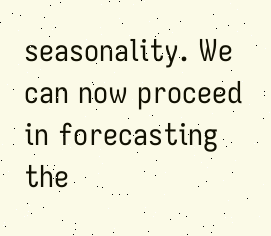seasonality. We can now proceed in forecasting the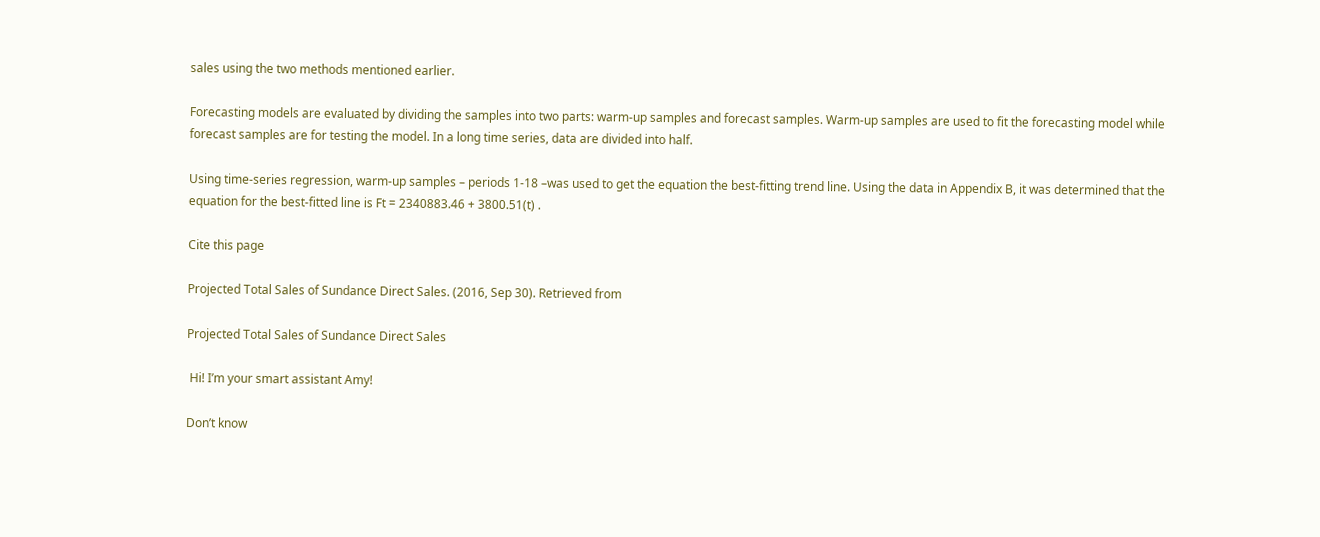sales using the two methods mentioned earlier.

Forecasting models are evaluated by dividing the samples into two parts: warm-up samples and forecast samples. Warm-up samples are used to fit the forecasting model while forecast samples are for testing the model. In a long time series, data are divided into half.

Using time-series regression, warm-up samples – periods 1-18 –was used to get the equation the best-fitting trend line. Using the data in Appendix B, it was determined that the equation for the best-fitted line is Ft = 2340883.46 + 3800.51(t) .

Cite this page

Projected Total Sales of Sundance Direct Sales. (2016, Sep 30). Retrieved from

Projected Total Sales of Sundance Direct Sales

 Hi! I’m your smart assistant Amy!

Don’t know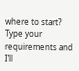where to start? Type your requirements and I’ll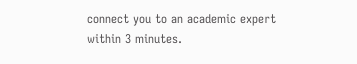connect you to an academic expert within 3 minutes.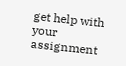get help with your assignment